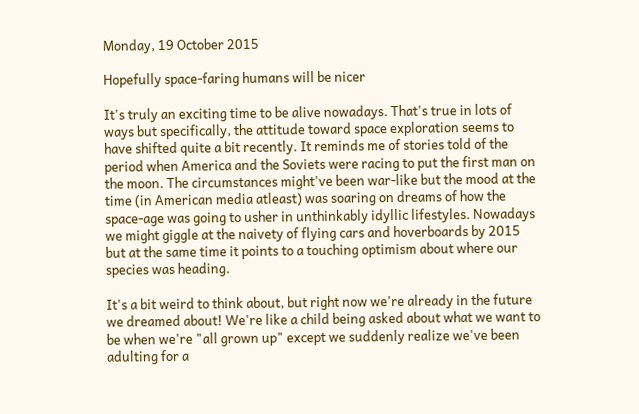Monday, 19 October 2015

Hopefully space-faring humans will be nicer

It's truly an exciting time to be alive nowadays. That's true in lots of ways but specifically, the attitude toward space exploration seems to have shifted quite a bit recently. It reminds me of stories told of the period when America and the Soviets were racing to put the first man on the moon. The circumstances might've been war-like but the mood at the time (in American media atleast) was soaring on dreams of how the space-age was going to usher in unthinkably idyllic lifestyles. Nowadays we might giggle at the naivety of flying cars and hoverboards by 2015 but at the same time it points to a touching optimism about where our species was heading.

It's a bit weird to think about, but right now we're already in the future we dreamed about! We're like a child being asked about what we want to be when we're "all grown up" except we suddenly realize we've been adulting for a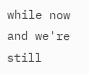while now and we're still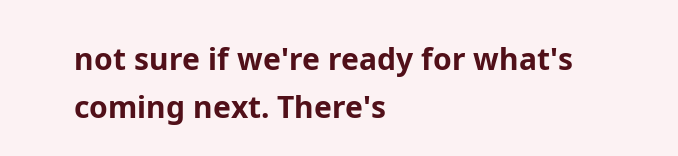not sure if we're ready for what's coming next. There's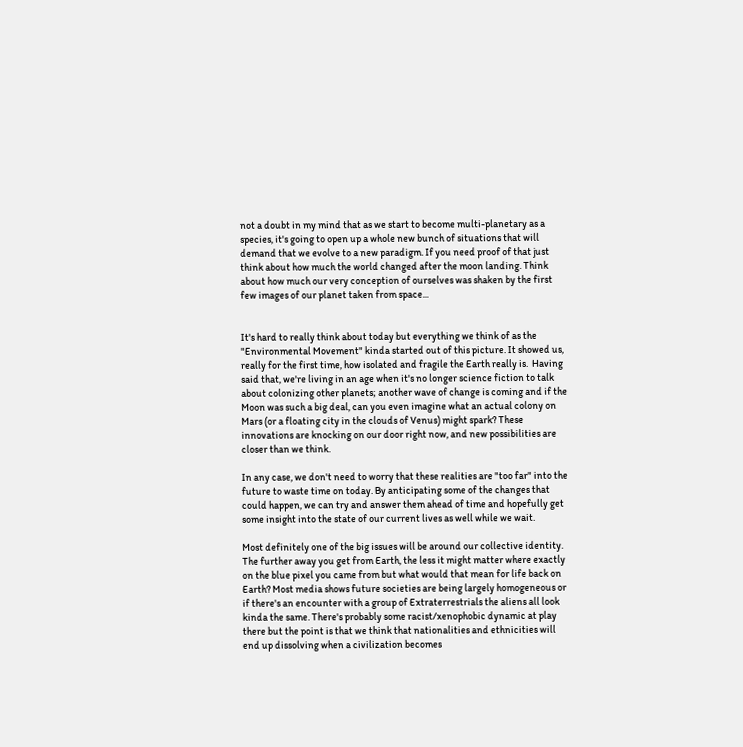not a doubt in my mind that as we start to become multi-planetary as a species, it's going to open up a whole new bunch of situations that will demand that we evolve to a new paradigm. If you need proof of that just think about how much the world changed after the moon landing. Think about how much our very conception of ourselves was shaken by the first few images of our planet taken from space...


It's hard to really think about today but everything we think of as the "Environmental Movement" kinda started out of this picture. It showed us, really for the first time, how isolated and fragile the Earth really is.  Having said that, we're living in an age when it's no longer science fiction to talk about colonizing other planets; another wave of change is coming and if the Moon was such a big deal, can you even imagine what an actual colony on Mars (or a floating city in the clouds of Venus) might spark? These innovations are knocking on our door right now, and new possibilities are closer than we think.

In any case, we don't need to worry that these realities are "too far" into the future to waste time on today. By anticipating some of the changes that could happen, we can try and answer them ahead of time and hopefully get some insight into the state of our current lives as well while we wait.

Most definitely one of the big issues will be around our collective identity. The further away you get from Earth, the less it might matter where exactly on the blue pixel you came from but what would that mean for life back on Earth? Most media shows future societies are being largely homogeneous or if there's an encounter with a group of Extraterrestrials the aliens all look kinda the same. There's probably some racist/xenophobic dynamic at play there but the point is that we think that nationalities and ethnicities will end up dissolving when a civilization becomes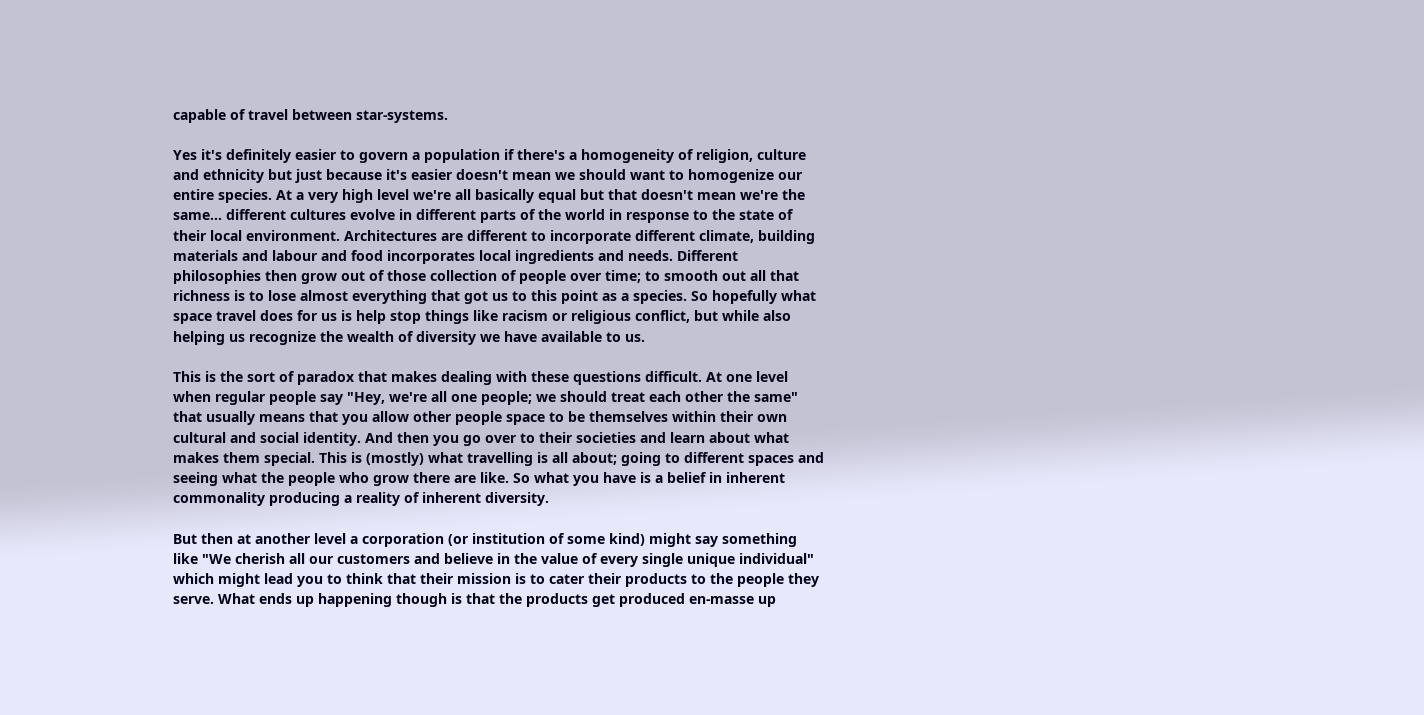capable of travel between star-systems.

Yes it's definitely easier to govern a population if there's a homogeneity of religion, culture and ethnicity but just because it's easier doesn't mean we should want to homogenize our entire species. At a very high level we're all basically equal but that doesn't mean we're the same... different cultures evolve in different parts of the world in response to the state of their local environment. Architectures are different to incorporate different climate, building materials and labour and food incorporates local ingredients and needs. Different philosophies then grow out of those collection of people over time; to smooth out all that richness is to lose almost everything that got us to this point as a species. So hopefully what space travel does for us is help stop things like racism or religious conflict, but while also helping us recognize the wealth of diversity we have available to us.

This is the sort of paradox that makes dealing with these questions difficult. At one level when regular people say "Hey, we're all one people; we should treat each other the same" that usually means that you allow other people space to be themselves within their own cultural and social identity. And then you go over to their societies and learn about what makes them special. This is (mostly) what travelling is all about; going to different spaces and seeing what the people who grow there are like. So what you have is a belief in inherent commonality producing a reality of inherent diversity.

But then at another level a corporation (or institution of some kind) might say something like "We cherish all our customers and believe in the value of every single unique individual" which might lead you to think that their mission is to cater their products to the people they serve. What ends up happening though is that the products get produced en-masse up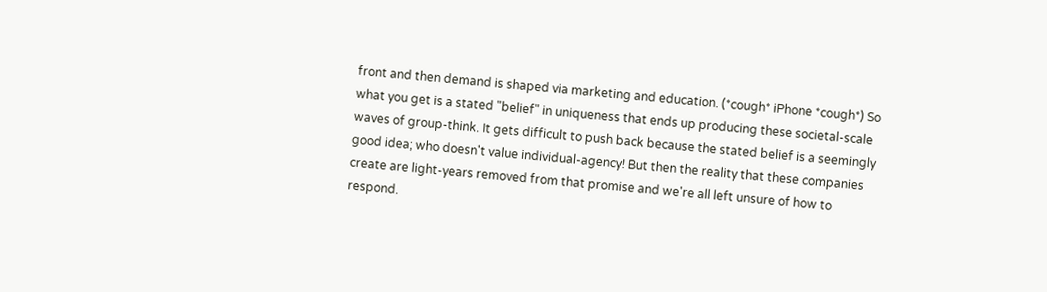front and then demand is shaped via marketing and education. (*cough* iPhone *cough*) So what you get is a stated "belief" in uniqueness that ends up producing these societal-scale waves of group-think. It gets difficult to push back because the stated belief is a seemingly good idea; who doesn't value individual-agency! But then the reality that these companies create are light-years removed from that promise and we're all left unsure of how to respond.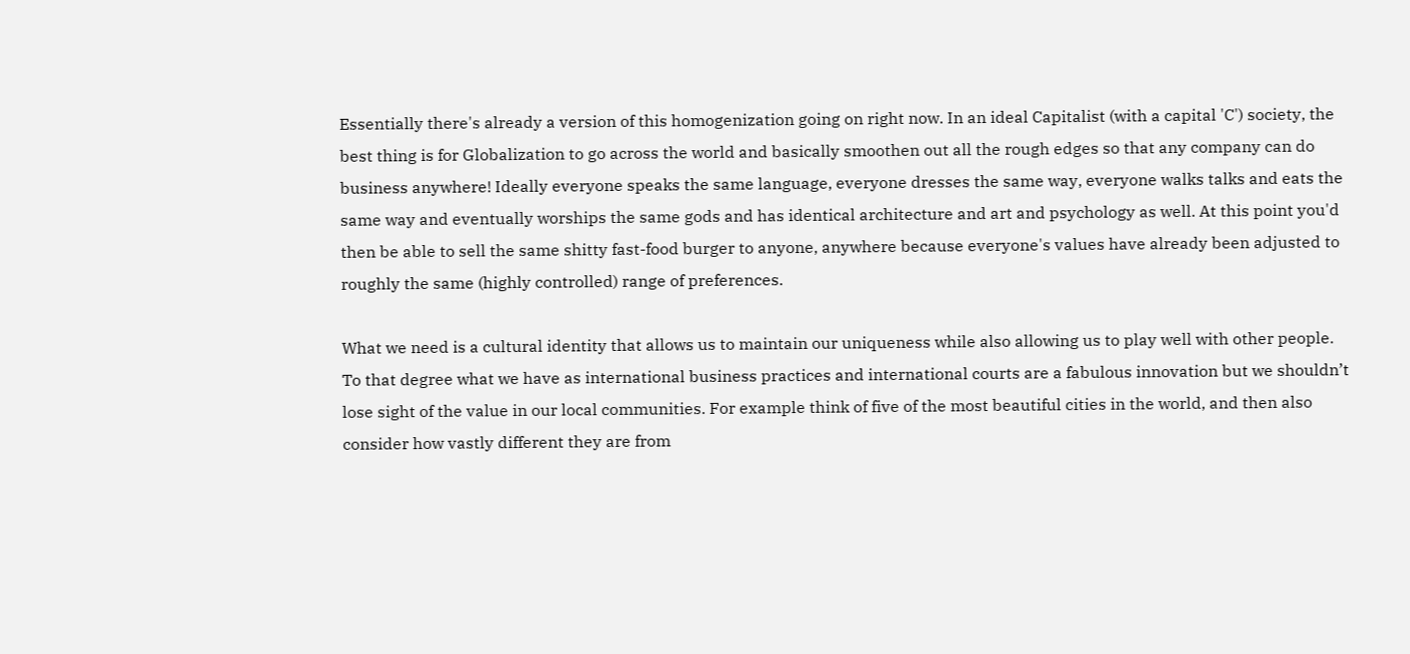Essentially there's already a version of this homogenization going on right now. In an ideal Capitalist (with a capital 'C') society, the best thing is for Globalization to go across the world and basically smoothen out all the rough edges so that any company can do business anywhere! Ideally everyone speaks the same language, everyone dresses the same way, everyone walks talks and eats the same way and eventually worships the same gods and has identical architecture and art and psychology as well. At this point you'd then be able to sell the same shitty fast-food burger to anyone, anywhere because everyone's values have already been adjusted to roughly the same (highly controlled) range of preferences.

What we need is a cultural identity that allows us to maintain our uniqueness while also allowing us to play well with other people. To that degree what we have as international business practices and international courts are a fabulous innovation but we shouldn’t lose sight of the value in our local communities. For example think of five of the most beautiful cities in the world, and then also consider how vastly different they are from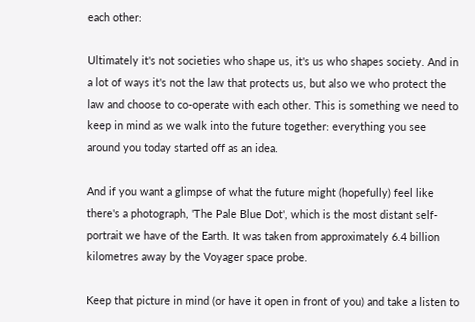each other:

Ultimately it's not societies who shape us, it's us who shapes society. And in a lot of ways it's not the law that protects us, but also we who protect the law and choose to co-operate with each other. This is something we need to keep in mind as we walk into the future together: everything you see around you today started off as an idea.

And if you want a glimpse of what the future might (hopefully) feel like there's a photograph, 'The Pale Blue Dot', which is the most distant self-portrait we have of the Earth. It was taken from approximately 6.4 billion kilometres away by the Voyager space probe.

Keep that picture in mind (or have it open in front of you) and take a listen to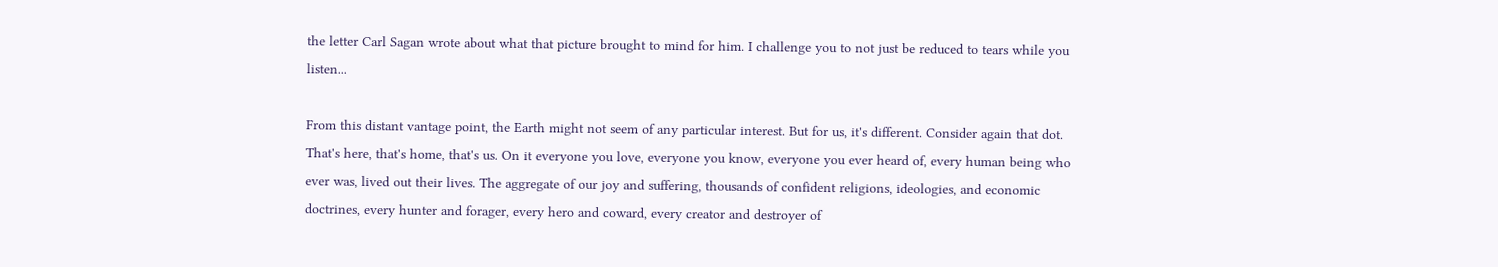the letter Carl Sagan wrote about what that picture brought to mind for him. I challenge you to not just be reduced to tears while you listen...

From this distant vantage point, the Earth might not seem of any particular interest. But for us, it's different. Consider again that dot. That's here, that's home, that's us. On it everyone you love, everyone you know, everyone you ever heard of, every human being who ever was, lived out their lives. The aggregate of our joy and suffering, thousands of confident religions, ideologies, and economic doctrines, every hunter and forager, every hero and coward, every creator and destroyer of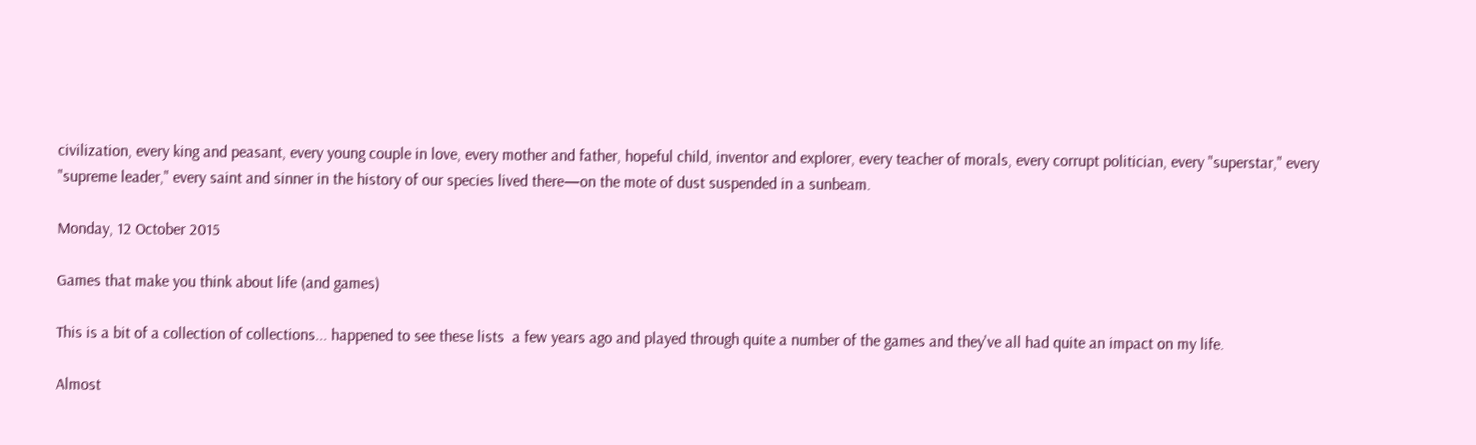civilization, every king and peasant, every young couple in love, every mother and father, hopeful child, inventor and explorer, every teacher of morals, every corrupt politician, every "superstar," every "supreme leader," every saint and sinner in the history of our species lived there—on the mote of dust suspended in a sunbeam.

Monday, 12 October 2015

Games that make you think about life (and games)

This is a bit of a collection of collections... happened to see these lists  a few years ago and played through quite a number of the games and they've all had quite an impact on my life.

Almost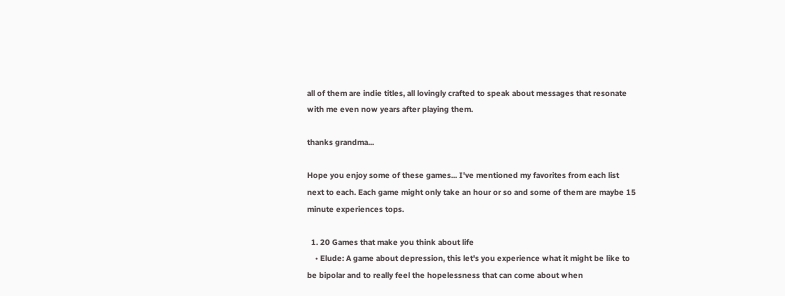all of them are indie titles, all lovingly crafted to speak about messages that resonate with me even now years after playing them.

thanks grandma...

Hope you enjoy some of these games... I've mentioned my favorites from each list next to each. Each game might only take an hour or so and some of them are maybe 15 minute experiences tops.

  1. 20 Games that make you think about life
    • Elude: A game about depression, this let's you experience what it might be like to be bipolar and to really feel the hopelessness that can come about when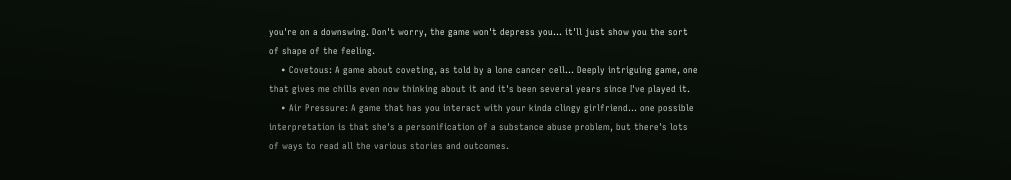you're on a downswing. Don't worry, the game won't depress you... it'll just show you the sort of shape of the feeling.
    • Covetous: A game about coveting, as told by a lone cancer cell... Deeply intriguing game, one that gives me chills even now thinking about it and it's been several years since I've played it.
    • Air Pressure: A game that has you interact with your kinda clingy girlfriend... one possible interpretation is that she's a personification of a substance abuse problem, but there's lots of ways to read all the various stories and outcomes.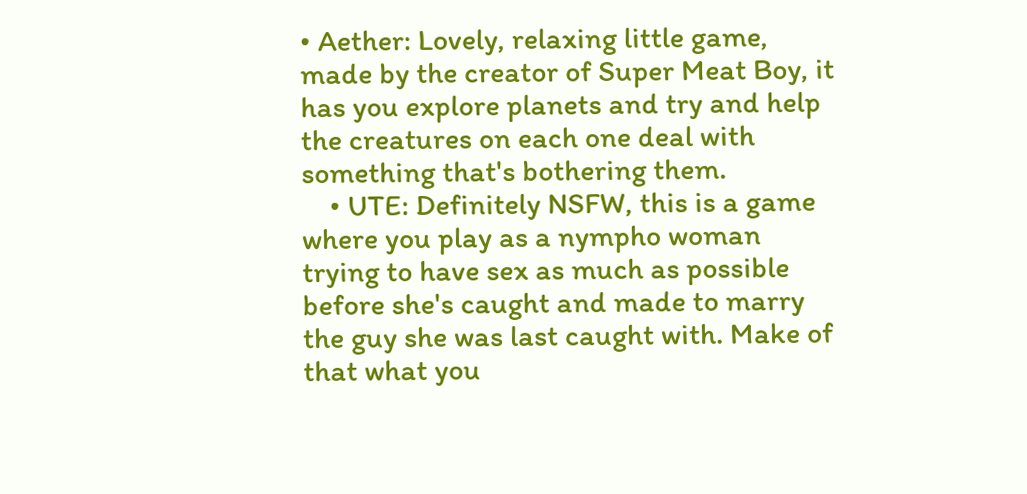• Aether: Lovely, relaxing little game, made by the creator of Super Meat Boy, it has you explore planets and try and help the creatures on each one deal with something that's bothering them.
    • UTE: Definitely NSFW, this is a game where you play as a nympho woman trying to have sex as much as possible before she's caught and made to marry the guy she was last caught with. Make of that what you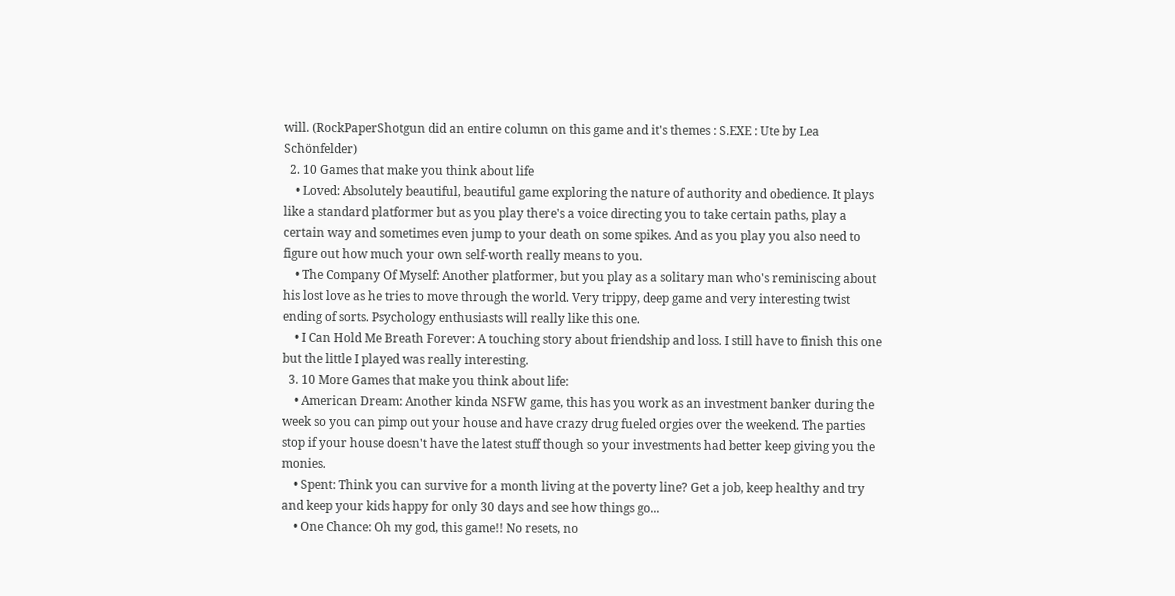will. (RockPaperShotgun did an entire column on this game and it's themes : S.EXE : Ute by Lea Schönfelder)
  2. 10 Games that make you think about life
    • Loved: Absolutely beautiful, beautiful game exploring the nature of authority and obedience. It plays like a standard platformer but as you play there's a voice directing you to take certain paths, play a certain way and sometimes even jump to your death on some spikes. And as you play you also need to figure out how much your own self-worth really means to you.
    • The Company Of Myself: Another platformer, but you play as a solitary man who's reminiscing about his lost love as he tries to move through the world. Very trippy, deep game and very interesting twist ending of sorts. Psychology enthusiasts will really like this one.
    • I Can Hold Me Breath Forever: A touching story about friendship and loss. I still have to finish this one but the little I played was really interesting.
  3. 10 More Games that make you think about life:
    • American Dream: Another kinda NSFW game, this has you work as an investment banker during the week so you can pimp out your house and have crazy drug fueled orgies over the weekend. The parties stop if your house doesn't have the latest stuff though so your investments had better keep giving you the monies.
    • Spent: Think you can survive for a month living at the poverty line? Get a job, keep healthy and try and keep your kids happy for only 30 days and see how things go...
    • One Chance: Oh my god, this game!! No resets, no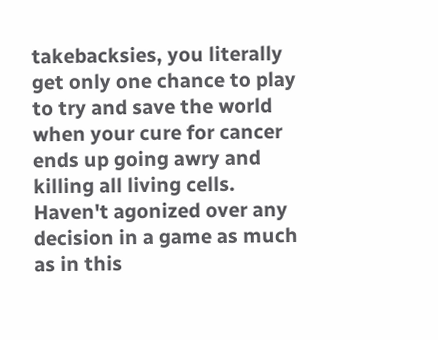takebacksies, you literally get only one chance to play to try and save the world when your cure for cancer ends up going awry and killing all living cells. Haven't agonized over any decision in a game as much as in this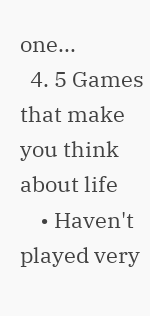one...
  4. 5 Games that make you think about life
    • Haven't played very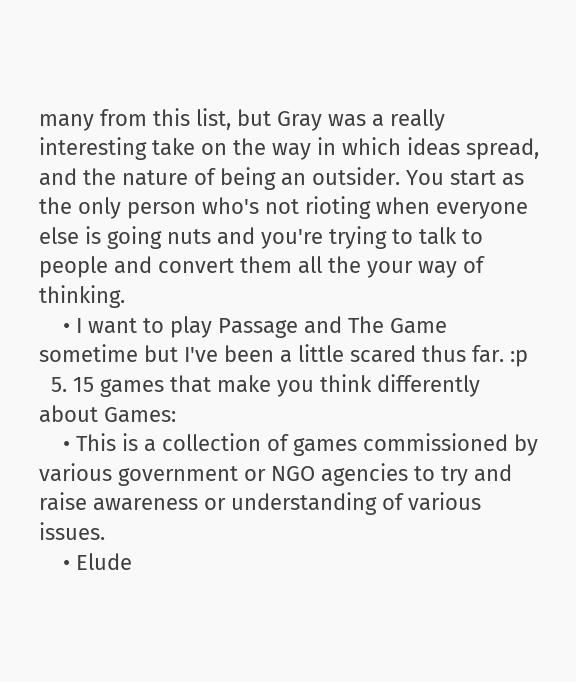many from this list, but Gray was a really interesting take on the way in which ideas spread, and the nature of being an outsider. You start as the only person who's not rioting when everyone else is going nuts and you're trying to talk to people and convert them all the your way of thinking.
    • I want to play Passage and The Game sometime but I've been a little scared thus far. :p
  5. 15 games that make you think differently about Games:
    • This is a collection of games commissioned by various government or NGO agencies to try and raise awareness or understanding of various issues.
    • Elude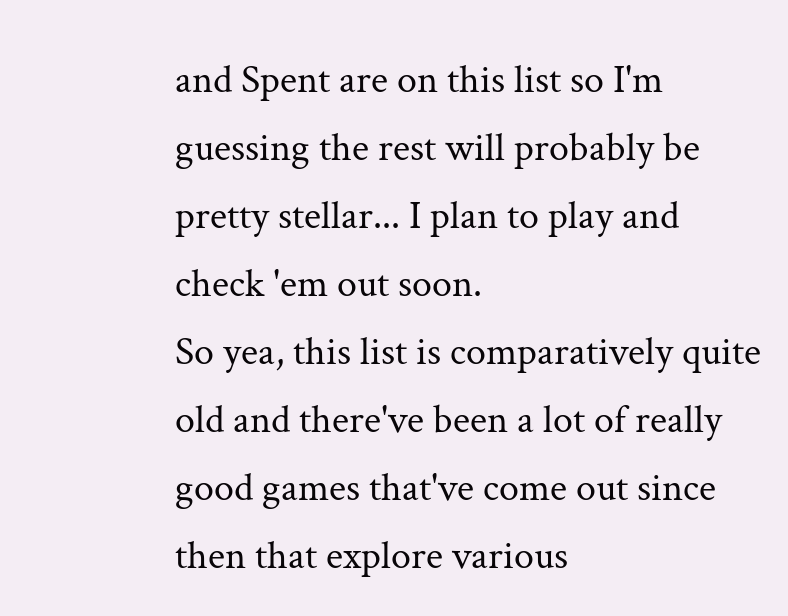and Spent are on this list so I'm guessing the rest will probably be pretty stellar... I plan to play and check 'em out soon.
So yea, this list is comparatively quite old and there've been a lot of really good games that've come out since then that explore various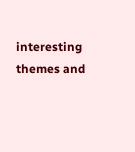interesting themes and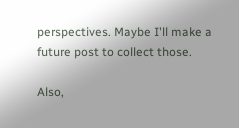perspectives. Maybe I'll make a future post to collect those.

Also,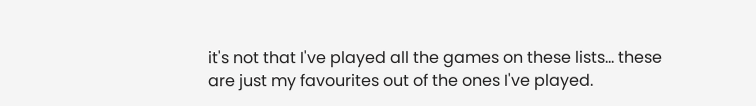it's not that I've played all the games on these lists... these are just my favourites out of the ones I've played.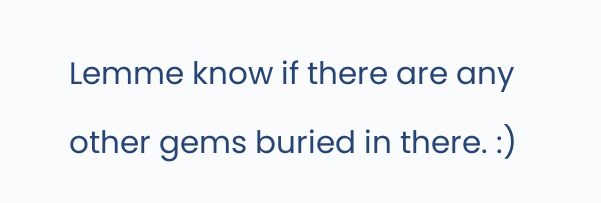Lemme know if there are any other gems buried in there. :)